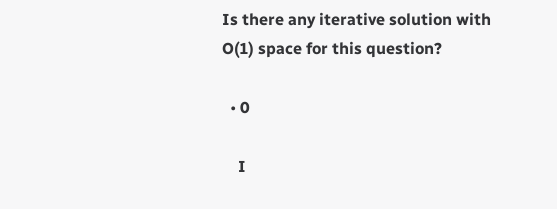Is there any iterative solution with O(1) space for this question?

  • 0

    I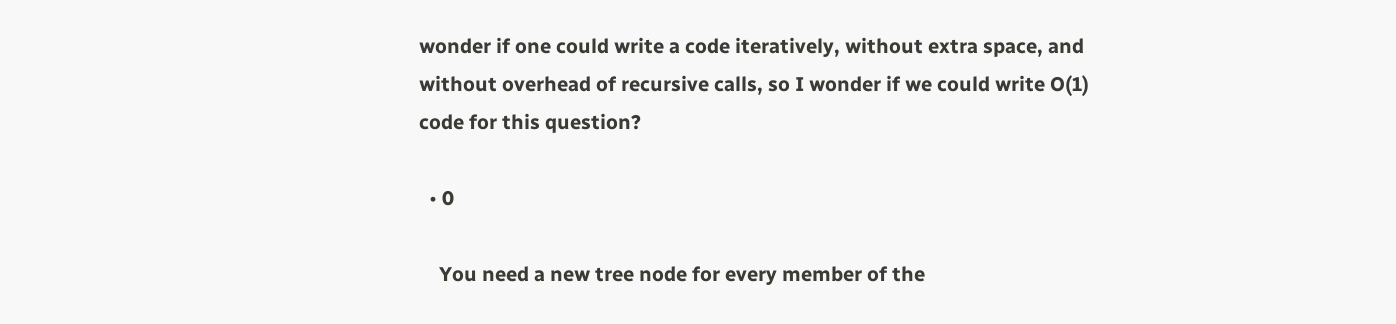wonder if one could write a code iteratively, without extra space, and without overhead of recursive calls, so I wonder if we could write O(1) code for this question?

  • 0

    You need a new tree node for every member of the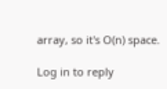array, so it's O(n) space.

Log in to reply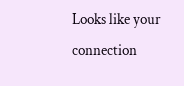Looks like your connection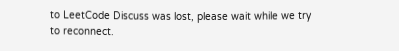to LeetCode Discuss was lost, please wait while we try to reconnect.